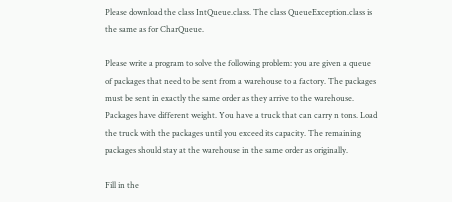Please download the class IntQueue.class. The class QueueException.class is the same as for CharQueue.

Please write a program to solve the following problem: you are given a queue of packages that need to be sent from a warehouse to a factory. The packages must be sent in exactly the same order as they arrive to the warehouse. Packages have different weight. You have a truck that can carry n tons. Load the truck with the packages until you exceed its capacity. The remaining packages should stay at the warehouse in the same order as originally.

Fill in the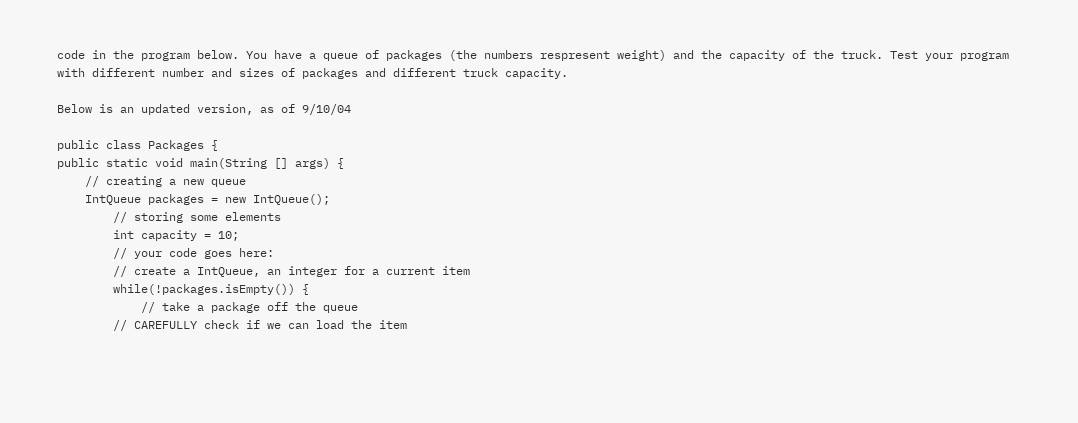code in the program below. You have a queue of packages (the numbers respresent weight) and the capacity of the truck. Test your program with different number and sizes of packages and different truck capacity.

Below is an updated version, as of 9/10/04

public class Packages {
public static void main(String [] args) {
    // creating a new queue
    IntQueue packages = new IntQueue();
        // storing some elements
        int capacity = 10;
        // your code goes here:
        // create a IntQueue, an integer for a current item
        while(!packages.isEmpty()) {
            // take a package off the queue
        // CAREFULLY check if we can load the item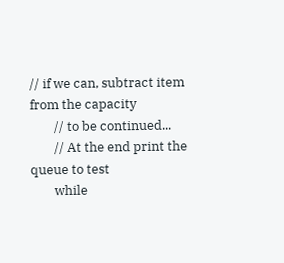// if we can, subtract item from the capacity
        // to be continued...
        // At the end print the queue to test
        while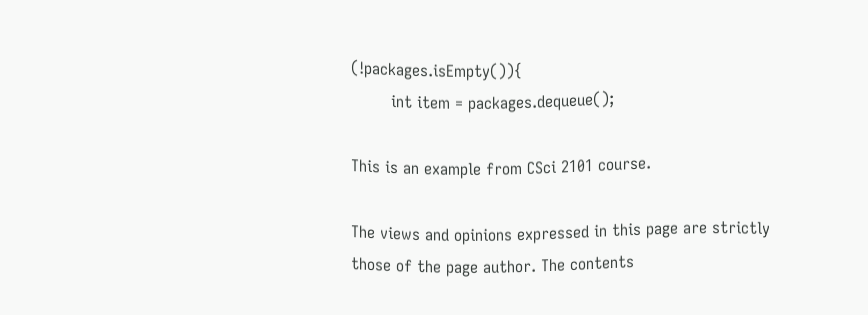(!packages.isEmpty()){
        int item = packages.dequeue();

This is an example from CSci 2101 course.

The views and opinions expressed in this page are strictly those of the page author. The contents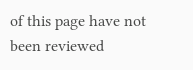of this page have not been reviewed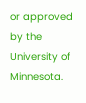or approved by the University of Minnesota.